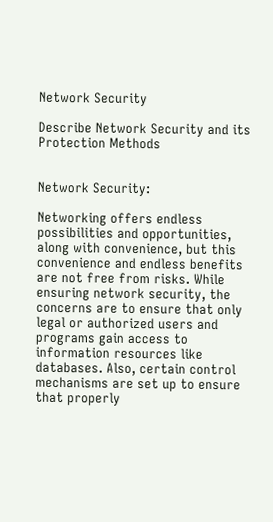Network Security

Describe Network Security and its Protection Methods


Network Security:

Networking offers endless possibilities and opportunities, along with convenience, but this convenience and endless benefits are not free from risks. While ensuring network security, the concerns are to ensure that only legal or authorized users and programs gain access to information resources like databases. Also, certain control mechanisms are set up to ensure that properly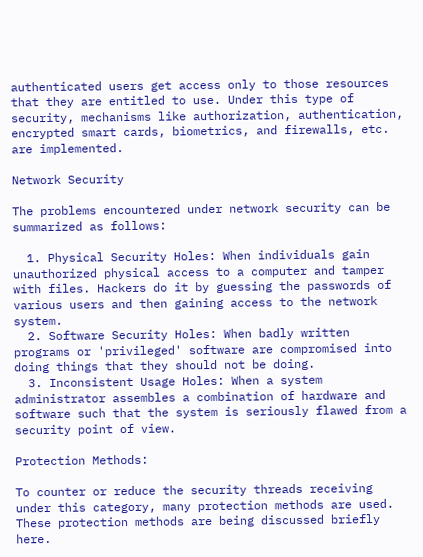authenticated users get access only to those resources that they are entitled to use. Under this type of security, mechanisms like authorization, authentication, encrypted smart cards, biometrics, and firewalls, etc. are implemented.

Network Security

The problems encountered under network security can be summarized as follows:

  1. Physical Security Holes: When individuals gain unauthorized physical access to a computer and tamper with files. Hackers do it by guessing the passwords of various users and then gaining access to the network system.
  2. Software Security Holes: When badly written programs or 'privileged' software are compromised into doing things that they should not be doing.
  3. Inconsistent Usage Holes: When a system administrator assembles a combination of hardware and software such that the system is seriously flawed from a security point of view.

Protection Methods:

To counter or reduce the security threads receiving under this category, many protection methods are used. These protection methods are being discussed briefly here.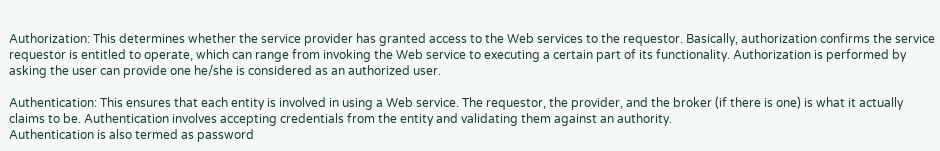Authorization: This determines whether the service provider has granted access to the Web services to the requestor. Basically, authorization confirms the service requestor is entitled to operate, which can range from invoking the Web service to executing a certain part of its functionality. Authorization is performed by asking the user can provide one he/she is considered as an authorized user.

Authentication: This ensures that each entity is involved in using a Web service. The requestor, the provider, and the broker (if there is one) is what it actually claims to be. Authentication involves accepting credentials from the entity and validating them against an authority.
Authentication is also termed as password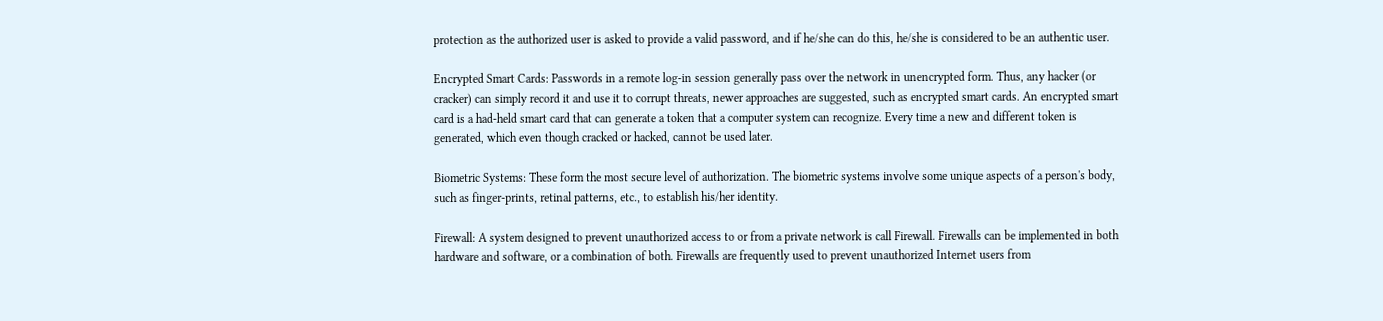protection as the authorized user is asked to provide a valid password, and if he/she can do this, he/she is considered to be an authentic user.

Encrypted Smart Cards: Passwords in a remote log-in session generally pass over the network in unencrypted form. Thus, any hacker (or cracker) can simply record it and use it to corrupt threats, newer approaches are suggested, such as encrypted smart cards. An encrypted smart card is a had-held smart card that can generate a token that a computer system can recognize. Every time a new and different token is generated, which even though cracked or hacked, cannot be used later.

Biometric Systems: These form the most secure level of authorization. The biometric systems involve some unique aspects of a person's body, such as finger-prints, retinal patterns, etc., to establish his/her identity.

Firewall: A system designed to prevent unauthorized access to or from a private network is call Firewall. Firewalls can be implemented in both hardware and software, or a combination of both. Firewalls are frequently used to prevent unauthorized Internet users from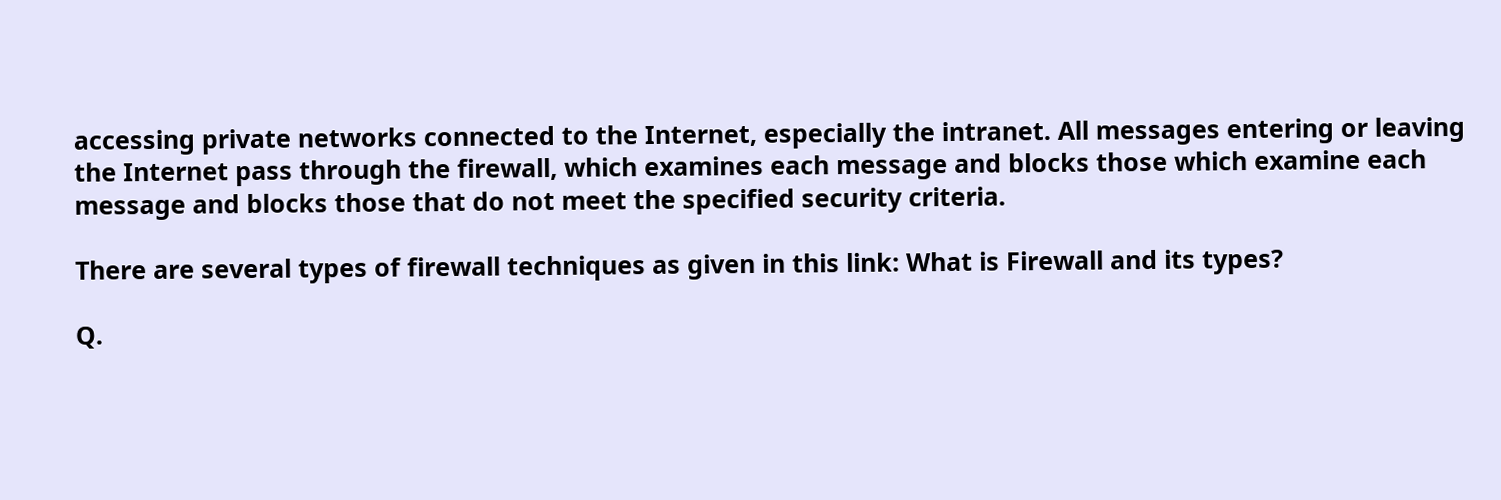accessing private networks connected to the Internet, especially the intranet. All messages entering or leaving the Internet pass through the firewall, which examines each message and blocks those which examine each message and blocks those that do not meet the specified security criteria.

There are several types of firewall techniques as given in this link: What is Firewall and its types?

Q.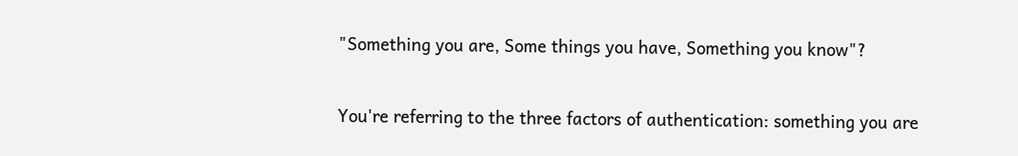"Something you are, Some things you have, Something you know"?

You're referring to the three factors of authentication: something you are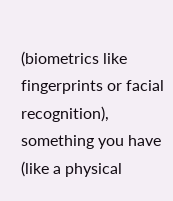(biometrics like fingerprints or facial recognition), something you have (like a physical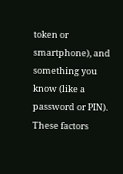token or smartphone), and something you know (like a password or PIN). These factors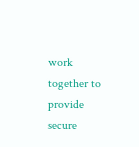work together to provide secure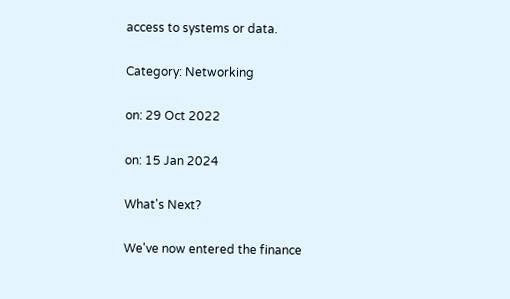access to systems or data.

Category: Networking

on: 29 Oct 2022

on: 15 Jan 2024

What's Next?

We've now entered the finance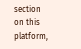section on this platform,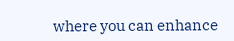where you can enhance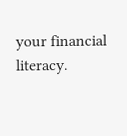your financial literacy.